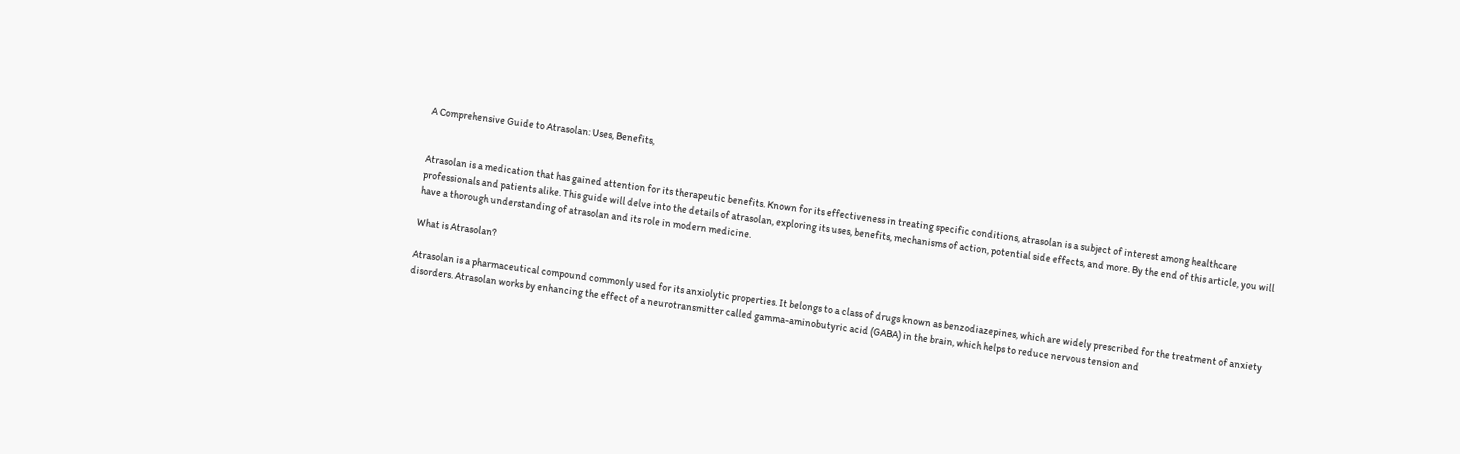A Comprehensive Guide to Atrasolan: Uses, Benefits,


Atrasolan is a medication that has gained attention for its therapeutic benefits. Known for its effectiveness in treating specific conditions, atrasolan is a subject of interest among healthcare professionals and patients alike. This guide will delve into the details of atrasolan, exploring its uses, benefits, mechanisms of action, potential side effects, and more. By the end of this article, you will have a thorough understanding of atrasolan and its role in modern medicine.

What is Atrasolan?

Atrasolan is a pharmaceutical compound commonly used for its anxiolytic properties. It belongs to a class of drugs known as benzodiazepines, which are widely prescribed for the treatment of anxiety disorders. Atrasolan works by enhancing the effect of a neurotransmitter called gamma-aminobutyric acid (GABA) in the brain, which helps to reduce nervous tension and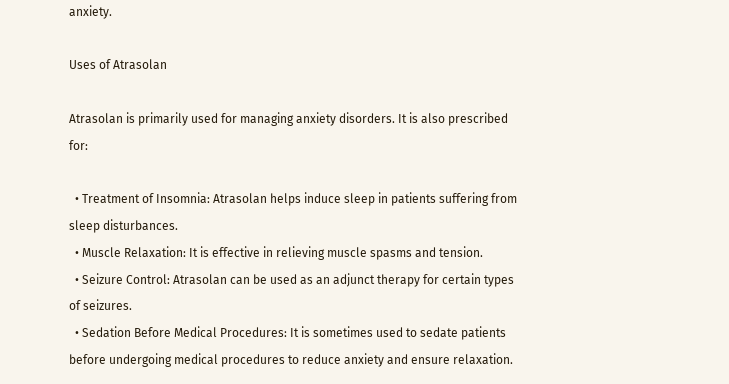anxiety.

Uses of Atrasolan

Atrasolan is primarily used for managing anxiety disorders. It is also prescribed for:

  • Treatment of Insomnia: Atrasolan helps induce sleep in patients suffering from sleep disturbances.
  • Muscle Relaxation: It is effective in relieving muscle spasms and tension.
  • Seizure Control: Atrasolan can be used as an adjunct therapy for certain types of seizures.
  • Sedation Before Medical Procedures: It is sometimes used to sedate patients before undergoing medical procedures to reduce anxiety and ensure relaxation.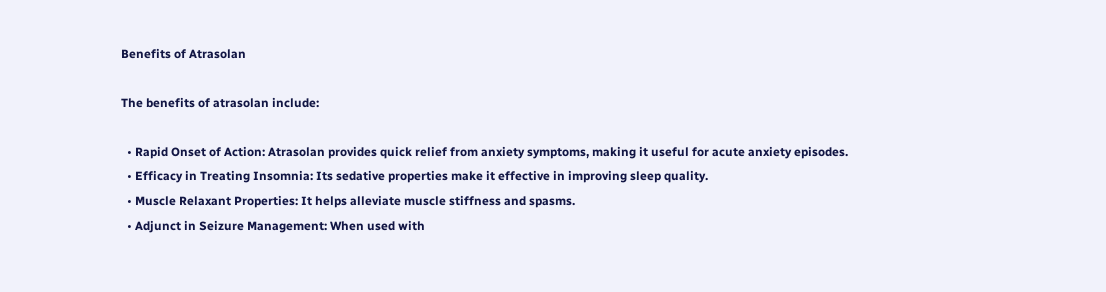Benefits of Atrasolan

The benefits of atrasolan include:

  • Rapid Onset of Action: Atrasolan provides quick relief from anxiety symptoms, making it useful for acute anxiety episodes.
  • Efficacy in Treating Insomnia: Its sedative properties make it effective in improving sleep quality.
  • Muscle Relaxant Properties: It helps alleviate muscle stiffness and spasms.
  • Adjunct in Seizure Management: When used with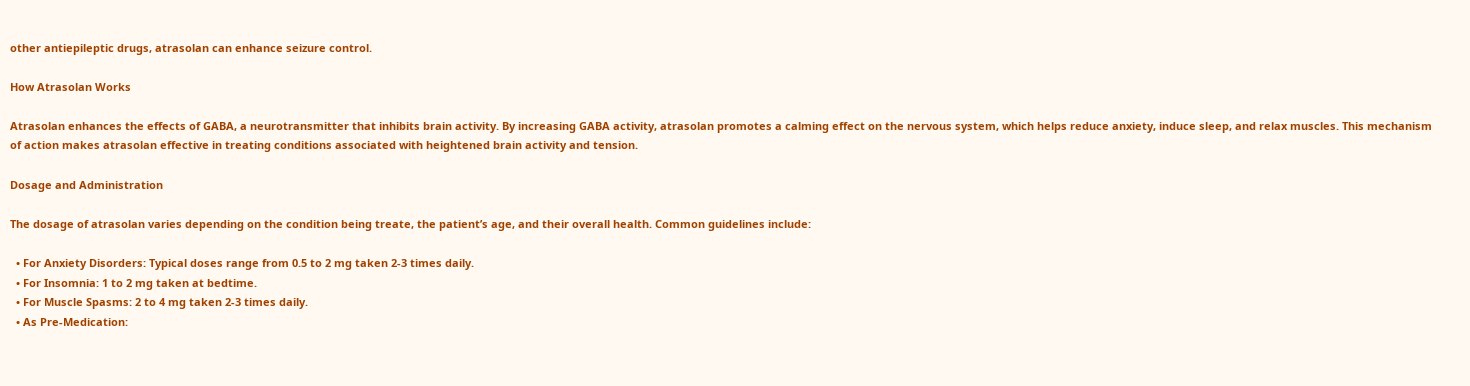other antiepileptic drugs, atrasolan can enhance seizure control.

How Atrasolan Works

Atrasolan enhances the effects of GABA, a neurotransmitter that inhibits brain activity. By increasing GABA activity, atrasolan promotes a calming effect on the nervous system, which helps reduce anxiety, induce sleep, and relax muscles. This mechanism of action makes atrasolan effective in treating conditions associated with heightened brain activity and tension.

Dosage and Administration

The dosage of atrasolan varies depending on the condition being treate, the patient’s age, and their overall health. Common guidelines include:

  • For Anxiety Disorders: Typical doses range from 0.5 to 2 mg taken 2-3 times daily.
  • For Insomnia: 1 to 2 mg taken at bedtime.
  • For Muscle Spasms: 2 to 4 mg taken 2-3 times daily.
  • As Pre-Medication: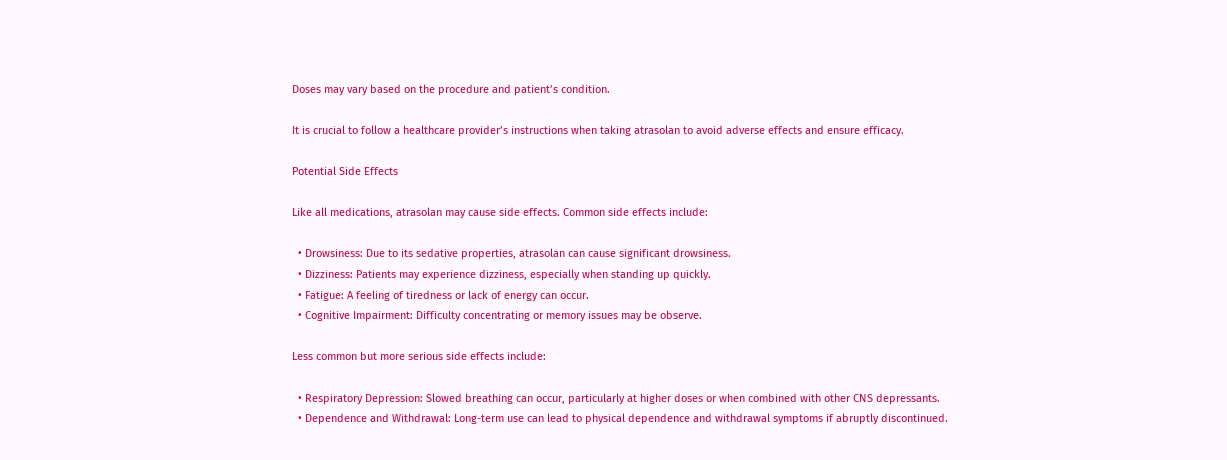Doses may vary based on the procedure and patient’s condition.

It is crucial to follow a healthcare provider’s instructions when taking atrasolan to avoid adverse effects and ensure efficacy.

Potential Side Effects

Like all medications, atrasolan may cause side effects. Common side effects include:

  • Drowsiness: Due to its sedative properties, atrasolan can cause significant drowsiness.
  • Dizziness: Patients may experience dizziness, especially when standing up quickly.
  • Fatigue: A feeling of tiredness or lack of energy can occur.
  • Cognitive Impairment: Difficulty concentrating or memory issues may be observe.

Less common but more serious side effects include:

  • Respiratory Depression: Slowed breathing can occur, particularly at higher doses or when combined with other CNS depressants.
  • Dependence and Withdrawal: Long-term use can lead to physical dependence and withdrawal symptoms if abruptly discontinued.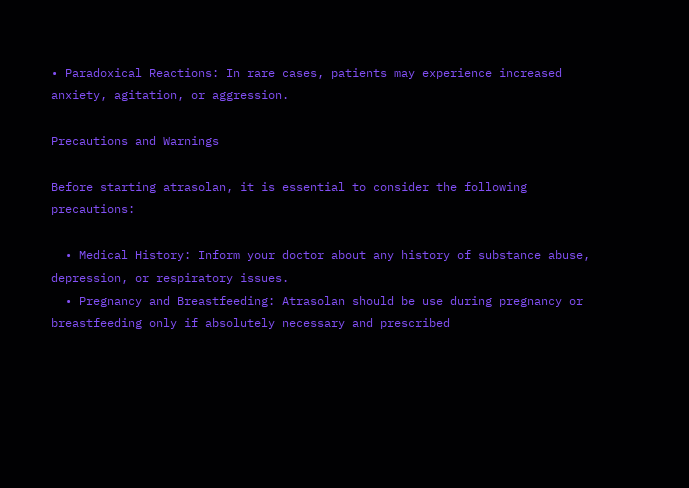• Paradoxical Reactions: In rare cases, patients may experience increased anxiety, agitation, or aggression.

Precautions and Warnings

Before starting atrasolan, it is essential to consider the following precautions:

  • Medical History: Inform your doctor about any history of substance abuse, depression, or respiratory issues.
  • Pregnancy and Breastfeeding: Atrasolan should be use during pregnancy or breastfeeding only if absolutely necessary and prescribed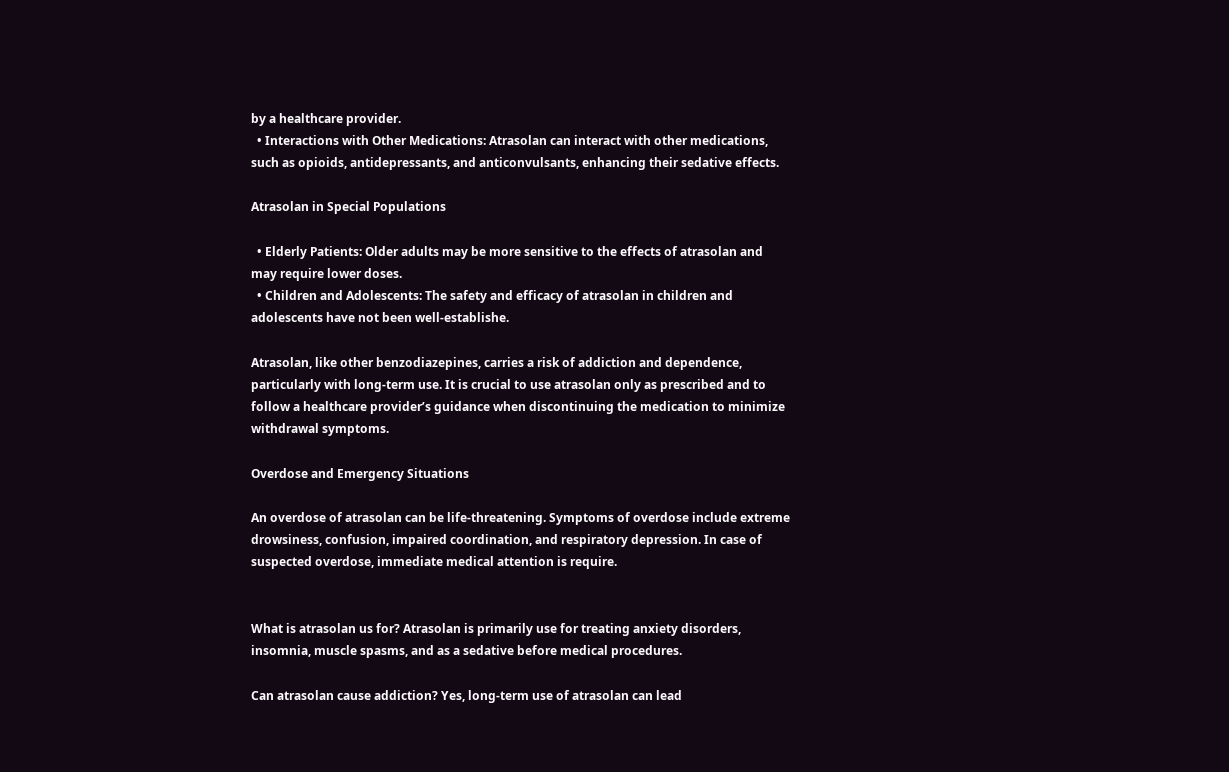by a healthcare provider.
  • Interactions with Other Medications: Atrasolan can interact with other medications, such as opioids, antidepressants, and anticonvulsants, enhancing their sedative effects.

Atrasolan in Special Populations

  • Elderly Patients: Older adults may be more sensitive to the effects of atrasolan and may require lower doses.
  • Children and Adolescents: The safety and efficacy of atrasolan in children and adolescents have not been well-establishe.

Atrasolan, like other benzodiazepines, carries a risk of addiction and dependence, particularly with long-term use. It is crucial to use atrasolan only as prescribed and to follow a healthcare provider’s guidance when discontinuing the medication to minimize withdrawal symptoms.

Overdose and Emergency Situations

An overdose of atrasolan can be life-threatening. Symptoms of overdose include extreme drowsiness, confusion, impaired coordination, and respiratory depression. In case of suspected overdose, immediate medical attention is require.


What is atrasolan us for? Atrasolan is primarily use for treating anxiety disorders, insomnia, muscle spasms, and as a sedative before medical procedures.

Can atrasolan cause addiction? Yes, long-term use of atrasolan can lead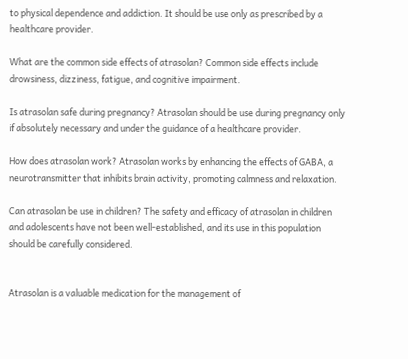to physical dependence and addiction. It should be use only as prescribed by a healthcare provider.

What are the common side effects of atrasolan? Common side effects include drowsiness, dizziness, fatigue, and cognitive impairment.

Is atrasolan safe during pregnancy? Atrasolan should be use during pregnancy only if absolutely necessary and under the guidance of a healthcare provider.

How does atrasolan work? Atrasolan works by enhancing the effects of GABA, a neurotransmitter that inhibits brain activity, promoting calmness and relaxation.

Can atrasolan be use in children? The safety and efficacy of atrasolan in children and adolescents have not been well-established, and its use in this population should be carefully considered.


Atrasolan is a valuable medication for the management of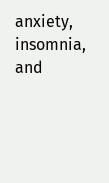anxiety, insomnia, and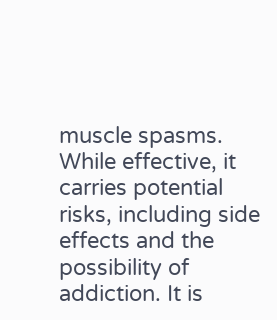muscle spasms. While effective, it carries potential risks, including side effects and the possibility of addiction. It is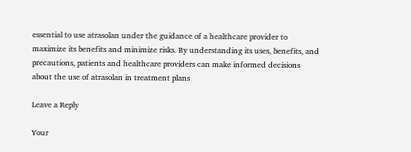essential to use atrasolan under the guidance of a healthcare provider to maximize its benefits and minimize risks. By understanding its uses, benefits, and precautions, patients and healthcare providers can make informed decisions about the use of atrasolan in treatment plans

Leave a Reply

Your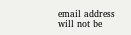email address will not be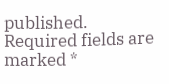published. Required fields are marked *